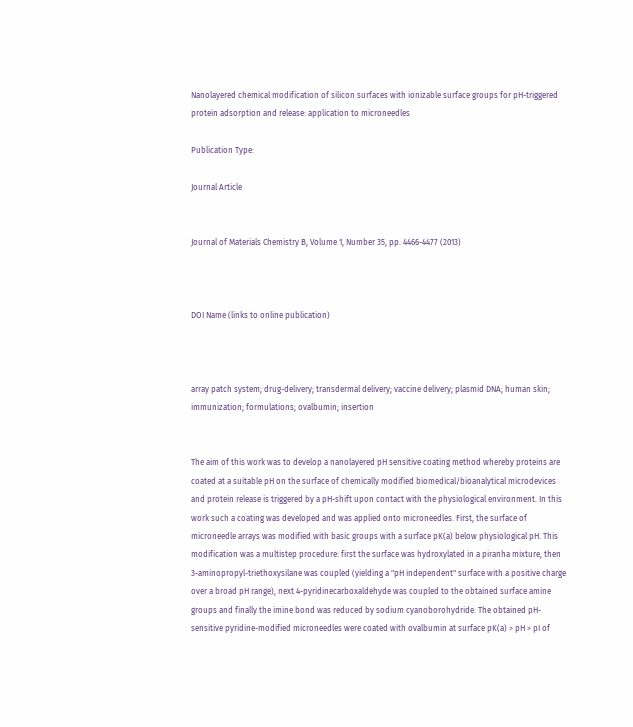Nanolayered chemical modification of silicon surfaces with ionizable surface groups for pH-triggered protein adsorption and release: application to microneedles

Publication Type:

Journal Article


Journal of Materials Chemistry B, Volume 1, Number 35, pp. 4466-4477 (2013)



DOI Name (links to online publication)



array patch system; drug-delivery; transdermal delivery; vaccine delivery; plasmid DNA; human skin; immunization; formulations; ovalbumin; insertion


The aim of this work was to develop a nanolayered pH sensitive coating method whereby proteins are coated at a suitable pH on the surface of chemically modified biomedical/bioanalytical microdevices and protein release is triggered by a pH-shift upon contact with the physiological environment. In this work such a coating was developed and was applied onto microneedles. First, the surface of microneedle arrays was modified with basic groups with a surface pK(a) below physiological pH. This modification was a multistep procedure: first the surface was hydroxylated in a piranha mixture, then 3-aminopropyl-triethoxysilane was coupled (yielding a "pH independent" surface with a positive charge over a broad pH range), next 4-pyridinecarboxaldehyde was coupled to the obtained surface amine groups and finally the imine bond was reduced by sodium cyanoborohydride. The obtained pH-sensitive pyridine-modified microneedles were coated with ovalbumin at surface pK(a) > pH > pI of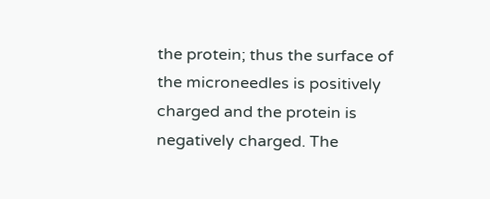the protein; thus the surface of the microneedles is positively charged and the protein is negatively charged. The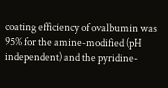coating efficiency of ovalbumin was 95% for the amine-modified (pH independent) and the pyridine-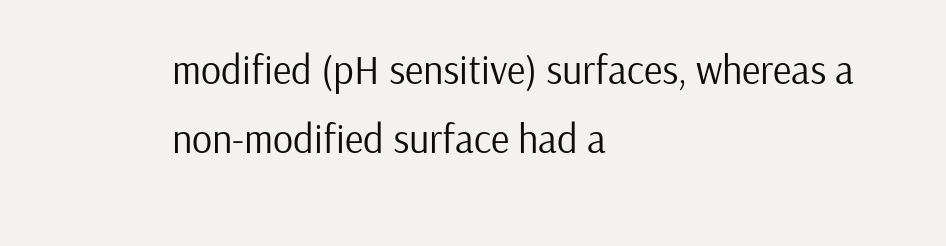modified (pH sensitive) surfaces, whereas a non-modified surface had a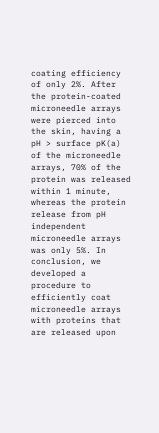coating efficiency of only 2%. After the protein-coated microneedle arrays were pierced into the skin, having a pH > surface pK(a) of the microneedle arrays, 70% of the protein was released within 1 minute, whereas the protein release from pH independent microneedle arrays was only 5%. In conclusion, we developed a procedure to efficiently coat microneedle arrays with proteins that are released upon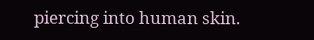piercing into human skin.